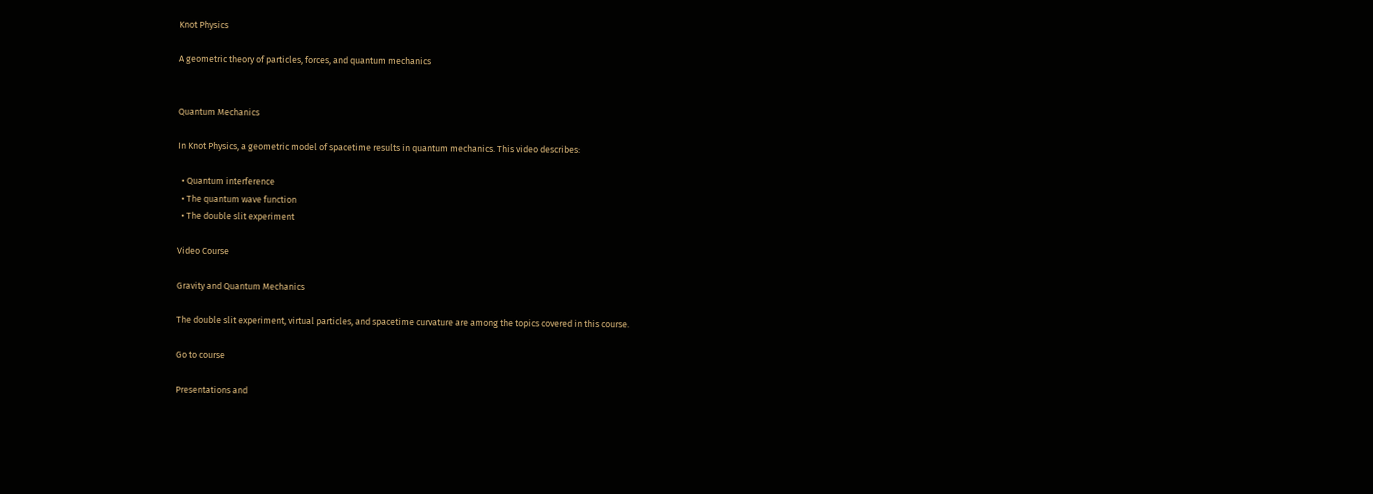Knot Physics

A geometric theory of particles, forces, and quantum mechanics


Quantum Mechanics

In Knot Physics, a geometric model of spacetime results in quantum mechanics. This video describes:

  • Quantum interference
  • The quantum wave function
  • The double slit experiment

Video Course

Gravity and Quantum Mechanics

The double slit experiment, virtual particles, and spacetime curvature are among the topics covered in this course.

Go to course

Presentations and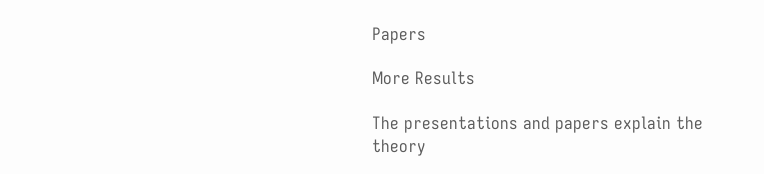Papers

More Results

The presentations and papers explain the theory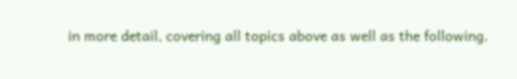in more detail, covering all topics above as well as the following.